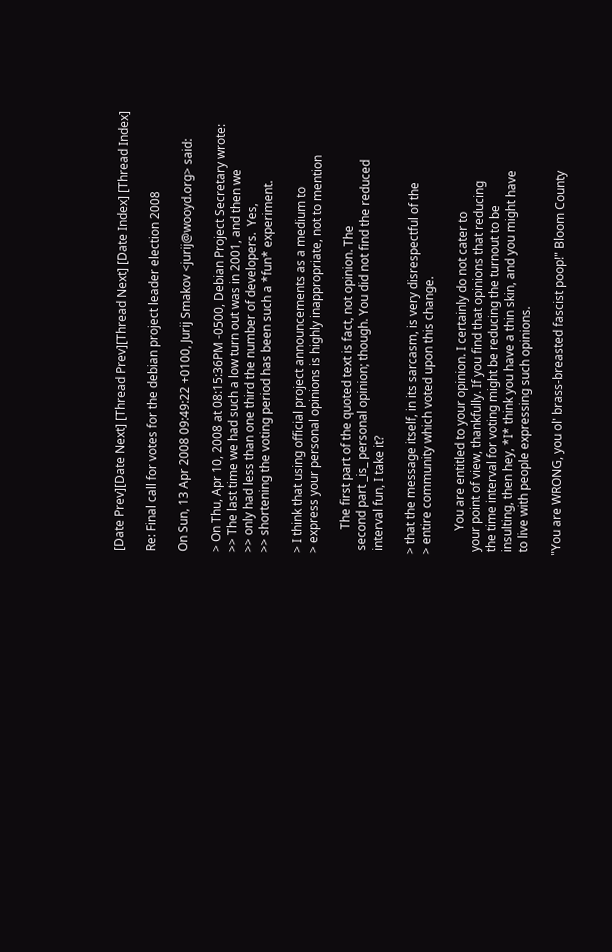[Date Prev][Date Next] [Thread Prev][Thread Next] [Date Index] [Thread Index]

Re: Final call for votes for the debian project leader election 2008

On Sun, 13 Apr 2008 09:49:22 +0100, Jurij Smakov <jurij@wooyd.org> said:

> On Thu, Apr 10, 2008 at 08:15:36PM -0500, Debian Project Secretary wrote:
>> The last time we had such a low turn out was in 2001, and then we
>> only had less than one third the number of developers.  Yes,
>> shortening the voting period has been such a *fun* experiment.

> I think that using official project announcements as a medium to
> express your personal opinions is highly inappropriate, not to mention

        The first part of the quoted text is fact, not opinion. The
 second part _is_ personal opinion; though. You did not find the reduced
 interval fun, I take it?

> that the message itself, in its sarcasm, is very disrespectful of the
> entire community which voted upon this change.

        You are entitled to your opinion. I certainly do not cater to
 your point of view, thankfully. If you find that opinions that reducing
 the time interval for voting might be reducing the turnout to be
 insulting, then hey, *I* think you have a thin skin, and you might have
 to live with people expressing such opinions.

"You are WRONG, you ol' brass-breasted fascist poop!" Bloom County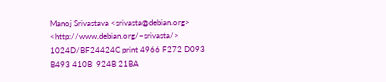Manoj Srivastava <srivasta@debian.org> <http://www.debian.org/~srivasta/>
1024D/BF24424C print 4966 F272 D093 B493 410B  924B 21BA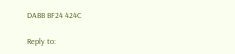DABB BF24 424C

Reply to: